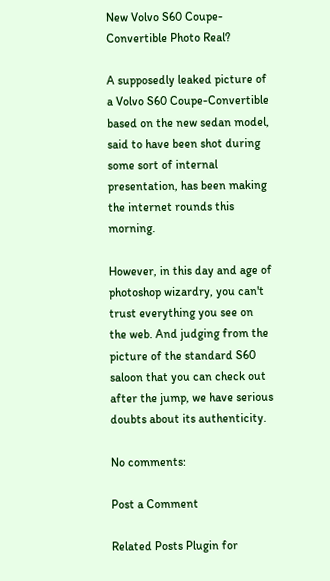New Volvo S60 Coupe-Convertible Photo Real?

A supposedly leaked picture of a Volvo S60 Coupe-Convertible based on the new sedan model, said to have been shot during some sort of internal presentation, has been making the internet rounds this morning.

However, in this day and age of photoshop wizardry, you can't trust everything you see on the web. And judging from the picture of the standard S60 saloon that you can check out after the jump, we have serious doubts about its authenticity.

No comments:

Post a Comment

Related Posts Plugin for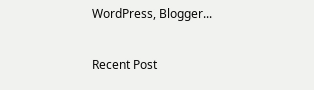WordPress, Blogger...

Recent Post